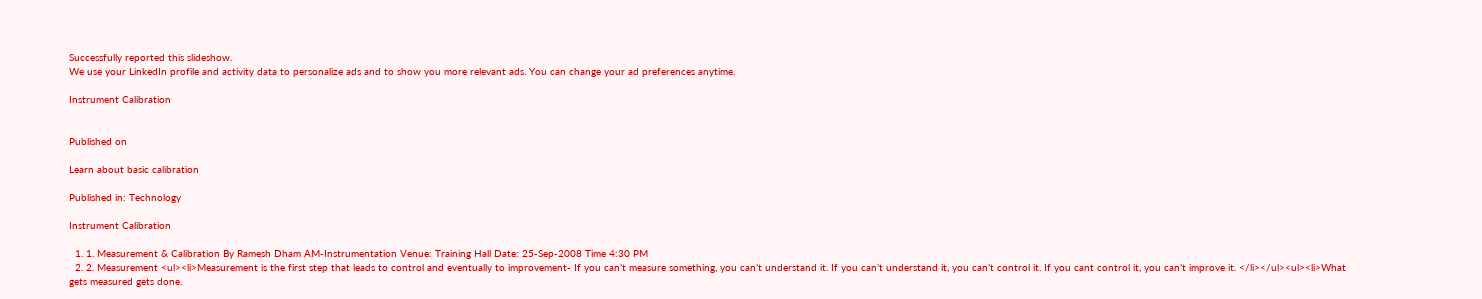Successfully reported this slideshow.
We use your LinkedIn profile and activity data to personalize ads and to show you more relevant ads. You can change your ad preferences anytime.

Instrument Calibration


Published on

Learn about basic calibration

Published in: Technology

Instrument Calibration

  1. 1. Measurement & Calibration By Ramesh Dham AM-Instrumentation Venue: Training Hall Date: 25-Sep-2008 Time 4:30 PM
  2. 2. Measurement <ul><li>Measurement is the first step that leads to control and eventually to improvement- If you can’t measure something, you can’t understand it. If you can’t understand it, you can’t control it. If you cant control it, you can’t improve it. </li></ul><ul><li>What gets measured gets done.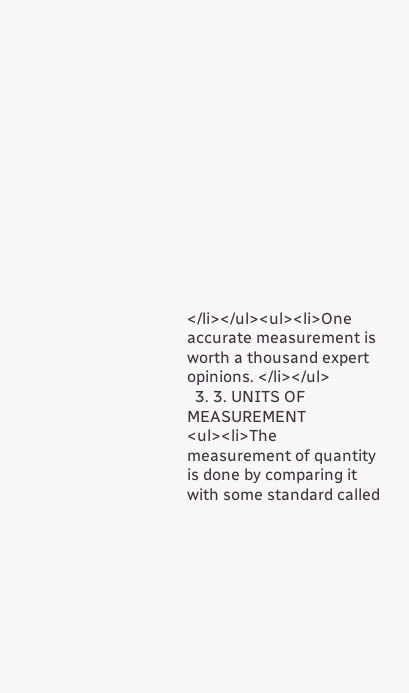</li></ul><ul><li>One accurate measurement is worth a thousand expert opinions. </li></ul>
  3. 3. UNITS OF MEASUREMENT <ul><li>The measurement of quantity is done by comparing it with some standard called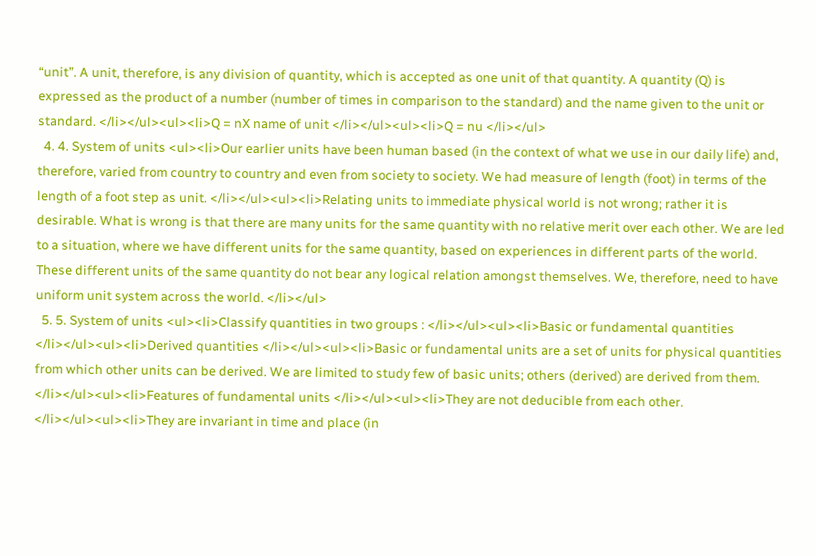“unit”. A unit, therefore, is any division of quantity, which is accepted as one unit of that quantity. A quantity (Q) is expressed as the product of a number (number of times in comparison to the standard) and the name given to the unit or standard. </li></ul><ul><li>Q = nX name of unit </li></ul><ul><li>Q = nu </li></ul>
  4. 4. System of units <ul><li>Our earlier units have been human based (in the context of what we use in our daily life) and, therefore, varied from country to country and even from society to society. We had measure of length (foot) in terms of the length of a foot step as unit. </li></ul><ul><li>Relating units to immediate physical world is not wrong; rather it is desirable. What is wrong is that there are many units for the same quantity with no relative merit over each other. We are led to a situation, where we have different units for the same quantity, based on experiences in different parts of the world. These different units of the same quantity do not bear any logical relation amongst themselves. We, therefore, need to have uniform unit system across the world. </li></ul>
  5. 5. System of units <ul><li>Classify quantities in two groups : </li></ul><ul><li>Basic or fundamental quantities </li></ul><ul><li>Derived quantities </li></ul><ul><li>Basic or fundamental units are a set of units for physical quantities from which other units can be derived. We are limited to study few of basic units; others (derived) are derived from them. </li></ul><ul><li>Features of fundamental units </li></ul><ul><li>They are not deducible from each other. </li></ul><ul><li>They are invariant in time and place (in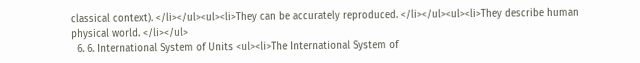classical context). </li></ul><ul><li>They can be accurately reproduced. </li></ul><ul><li>They describe human physical world. </li></ul>
  6. 6. International System of Units <ul><li>The International System of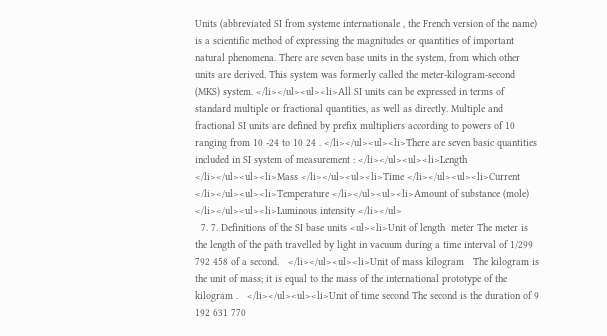Units (abbreviated SI from systeme internationale , the French version of the name) is a scientific method of expressing the magnitudes or quantities of important natural phenomena. There are seven base units in the system, from which other units are derived. This system was formerly called the meter-kilogram-second (MKS) system. </li></ul><ul><li>All SI units can be expressed in terms of standard multiple or fractional quantities, as well as directly. Multiple and fractional SI units are defined by prefix multipliers according to powers of 10 ranging from 10 -24 to 10 24 . </li></ul><ul><li>There are seven basic quantities included in SI system of measurement : </li></ul><ul><li>Length </li></ul><ul><li>Mass </li></ul><ul><li>Time </li></ul><ul><li>Current </li></ul><ul><li>Temperature </li></ul><ul><li>Amount of substance (mole) </li></ul><ul><li>Luminous intensity </li></ul>
  7. 7. Definitions of the SI base units <ul><li>Unit of length  meter The meter is the length of the path travelled by light in vacuum during a time interval of 1/299 792 458 of a second.   </li></ul><ul><li>Unit of mass kilogram   The kilogram is the unit of mass; it is equal to the mass of the international prototype of the kilogram .   </li></ul><ul><li>Unit of time second The second is the duration of 9 192 631 770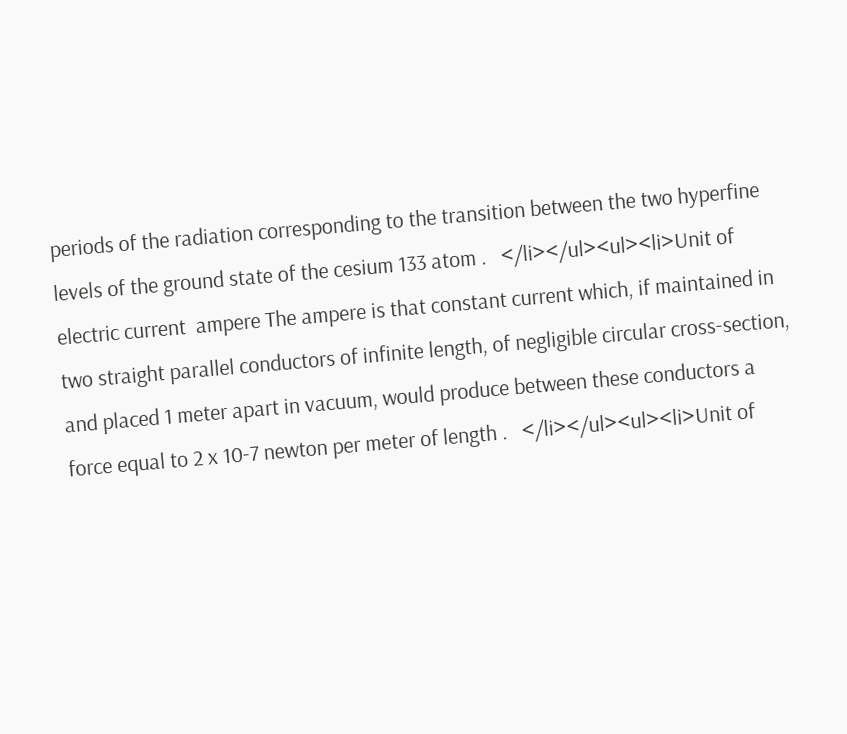periods of the radiation corresponding to the transition between the two hyperfine levels of the ground state of the cesium 133 atom .   </li></ul><ul><li>Unit of electric current  ampere The ampere is that constant current which, if maintained in two straight parallel conductors of infinite length, of negligible circular cross-section, and placed 1 meter apart in vacuum, would produce between these conductors a force equal to 2 x 10-7 newton per meter of length .   </li></ul><ul><li>Unit of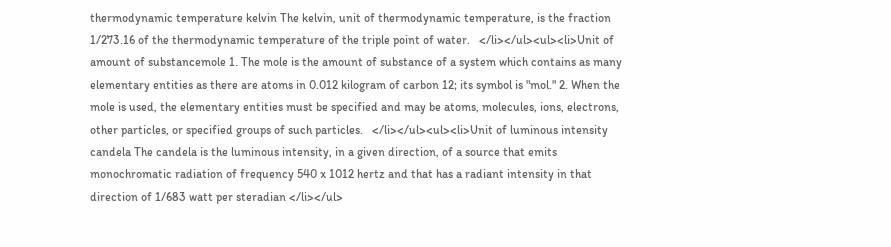thermodynamic temperature kelvin The kelvin, unit of thermodynamic temperature, is the fraction 1/273.16 of the thermodynamic temperature of the triple point of water.   </li></ul><ul><li>Unit of amount of substancemole 1. The mole is the amount of substance of a system which contains as many elementary entities as there are atoms in 0.012 kilogram of carbon 12; its symbol is "mol." 2. When the mole is used, the elementary entities must be specified and may be atoms, molecules, ions, electrons, other particles, or specified groups of such particles.   </li></ul><ul><li>Unit of luminous intensity candela The candela is the luminous intensity, in a given direction, of a source that emits monochromatic radiation of frequency 540 x 1012 hertz and that has a radiant intensity in that direction of 1/683 watt per steradian </li></ul>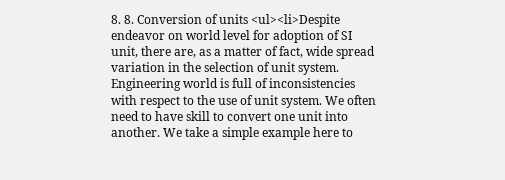8. 8. Conversion of units <ul><li>Despite endeavor on world level for adoption of SI unit, there are, as a matter of fact, wide spread variation in the selection of unit system. Engineering world is full of inconsistencies with respect to the use of unit system. We often need to have skill to convert one unit into another. We take a simple example here to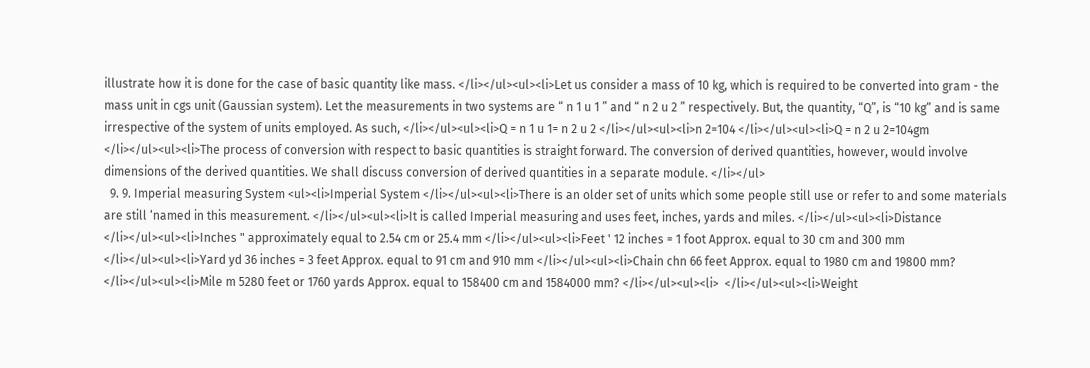illustrate how it is done for the case of basic quantity like mass. </li></ul><ul><li>Let us consider a mass of 10 kg, which is required to be converted into gram - the mass unit in cgs unit (Gaussian system). Let the measurements in two systems are “ n 1 u 1 ” and “ n 2 u 2 ” respectively. But, the quantity, “Q”, is “10 kg” and is same irrespective of the system of units employed. As such, </li></ul><ul><li>Q = n 1 u 1= n 2 u 2 </li></ul><ul><li>n 2=104 </li></ul><ul><li>Q = n 2 u 2=104gm </li></ul><ul><li>The process of conversion with respect to basic quantities is straight forward. The conversion of derived quantities, however, would involve dimensions of the derived quantities. We shall discuss conversion of derived quantities in a separate module. </li></ul>
  9. 9. Imperial measuring System <ul><li>Imperial System </li></ul><ul><li>There is an older set of units which some people still use or refer to and some materials are still ‘named in this measurement. </li></ul><ul><li>It is called Imperial measuring and uses feet, inches, yards and miles. </li></ul><ul><li>Distance </li></ul><ul><li>Inches " approximately equal to 2.54 cm or 25.4 mm </li></ul><ul><li>Feet ' 12 inches = 1 foot Approx. equal to 30 cm and 300 mm </li></ul><ul><li>Yard yd 36 inches = 3 feet Approx. equal to 91 cm and 910 mm </li></ul><ul><li>Chain chn 66 feet Approx. equal to 1980 cm and 19800 mm? </li></ul><ul><li>Mile m 5280 feet or 1760 yards Approx. equal to 158400 cm and 1584000 mm? </li></ul><ul><li>  </li></ul><ul><li>Weight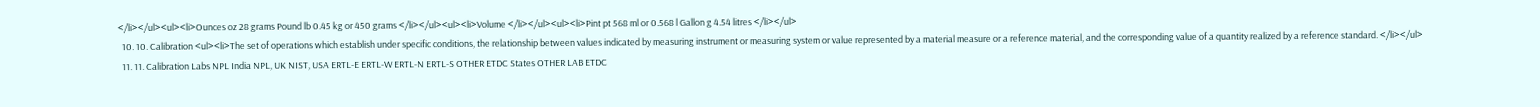</li></ul><ul><li>Ounces oz 28 grams Pound lb 0.45 kg or 450 grams </li></ul><ul><li>Volume </li></ul><ul><li>Pint pt 568 ml or 0.568 l Gallon g 4.54 litres </li></ul>
  10. 10. Calibration <ul><li>The set of operations which establish under specific conditions, the relationship between values indicated by measuring instrument or measuring system or value represented by a material measure or a reference material, and the corresponding value of a quantity realized by a reference standard. </li></ul>
  11. 11. Calibration Labs NPL India NPL, UK NIST, USA ERTL-E ERTL-W ERTL-N ERTL-S OTHER ETDC States OTHER LAB ETDC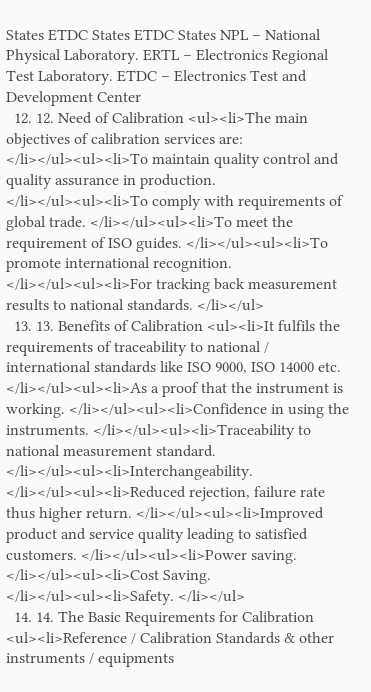States ETDC States ETDC States NPL – National Physical Laboratory. ERTL – Electronics Regional Test Laboratory. ETDC – Electronics Test and Development Center
  12. 12. Need of Calibration <ul><li>The main objectives of calibration services are: </li></ul><ul><li>To maintain quality control and quality assurance in production. </li></ul><ul><li>To comply with requirements of global trade. </li></ul><ul><li>To meet the requirement of ISO guides. </li></ul><ul><li>To promote international recognition. </li></ul><ul><li>For tracking back measurement results to national standards. </li></ul>
  13. 13. Benefits of Calibration <ul><li>It fulfils the requirements of traceability to national / international standards like ISO 9000, ISO 14000 etc. </li></ul><ul><li>As a proof that the instrument is working. </li></ul><ul><li>Confidence in using the instruments. </li></ul><ul><li>Traceability to national measurement standard. </li></ul><ul><li>Interchangeability. </li></ul><ul><li>Reduced rejection, failure rate thus higher return. </li></ul><ul><li>Improved product and service quality leading to satisfied customers. </li></ul><ul><li>Power saving. </li></ul><ul><li>Cost Saving. </li></ul><ul><li>Safety. </li></ul>
  14. 14. The Basic Requirements for Calibration <ul><li>Reference / Calibration Standards & other instruments / equipments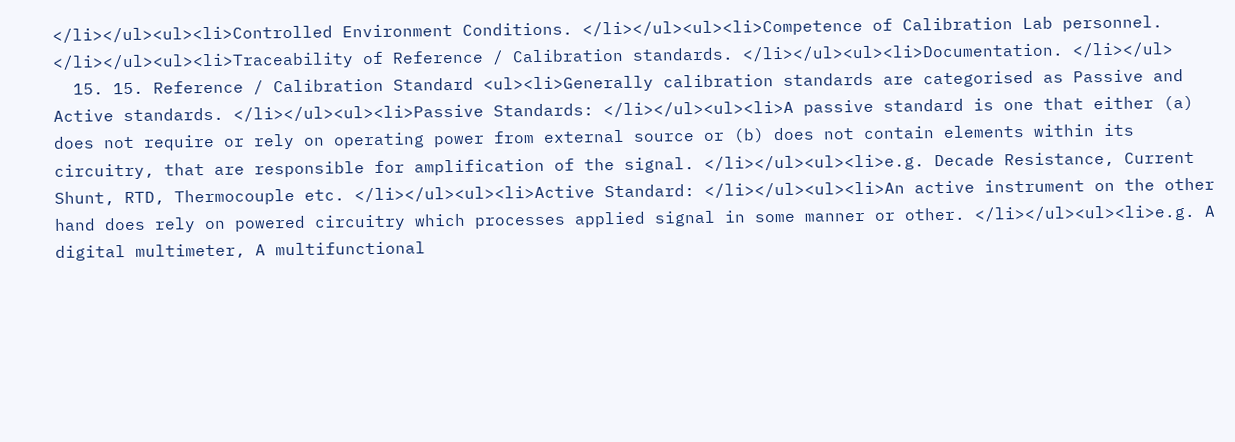</li></ul><ul><li>Controlled Environment Conditions. </li></ul><ul><li>Competence of Calibration Lab personnel. </li></ul><ul><li>Traceability of Reference / Calibration standards. </li></ul><ul><li>Documentation. </li></ul>
  15. 15. Reference / Calibration Standard <ul><li>Generally calibration standards are categorised as Passive and Active standards. </li></ul><ul><li>Passive Standards: </li></ul><ul><li>A passive standard is one that either (a) does not require or rely on operating power from external source or (b) does not contain elements within its circuitry, that are responsible for amplification of the signal. </li></ul><ul><li>e.g. Decade Resistance, Current Shunt, RTD, Thermocouple etc. </li></ul><ul><li>Active Standard: </li></ul><ul><li>An active instrument on the other hand does rely on powered circuitry which processes applied signal in some manner or other. </li></ul><ul><li>e.g. A digital multimeter, A multifunctional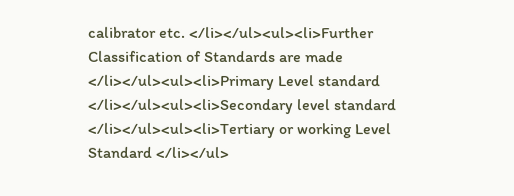calibrator etc. </li></ul><ul><li>Further Classification of Standards are made </li></ul><ul><li>Primary Level standard </li></ul><ul><li>Secondary level standard </li></ul><ul><li>Tertiary or working Level Standard </li></ul>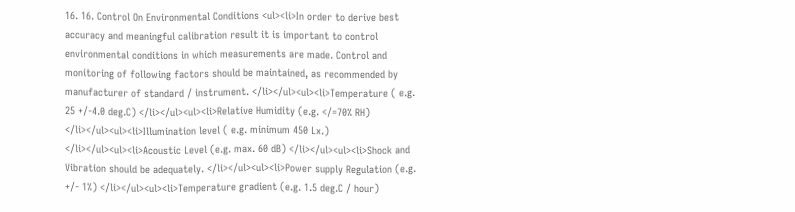16. 16. Control On Environmental Conditions <ul><li>In order to derive best accuracy and meaningful calibration result it is important to control environmental conditions in which measurements are made. Control and monitoring of following factors should be maintained, as recommended by manufacturer of standard / instrument. </li></ul><ul><li>Temperature ( e.g. 25 +/-4.0 deg.C) </li></ul><ul><li>Relative Humidity (e.g. </=70% RH) </li></ul><ul><li>Illumination level ( e.g. minimum 450 Lx.) </li></ul><ul><li>Acoustic Level (e.g. max. 60 dB) </li></ul><ul><li>Shock and Vibration should be adequately. </li></ul><ul><li>Power supply Regulation (e.g. +/- 1%) </li></ul><ul><li>Temperature gradient (e.g. 1.5 deg.C / hour)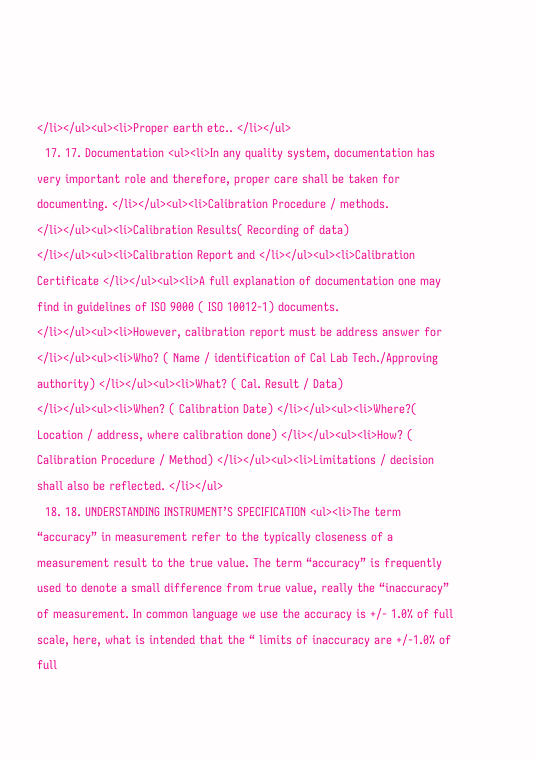</li></ul><ul><li>Proper earth etc.. </li></ul>
  17. 17. Documentation <ul><li>In any quality system, documentation has very important role and therefore, proper care shall be taken for documenting. </li></ul><ul><li>Calibration Procedure / methods. </li></ul><ul><li>Calibration Results( Recording of data) </li></ul><ul><li>Calibration Report and </li></ul><ul><li>Calibration Certificate </li></ul><ul><li>A full explanation of documentation one may find in guidelines of ISO 9000 ( ISO 10012-1) documents. </li></ul><ul><li>However, calibration report must be address answer for </li></ul><ul><li>Who? ( Name / identification of Cal Lab Tech./Approving authority) </li></ul><ul><li>What? ( Cal. Result / Data) </li></ul><ul><li>When? ( Calibration Date) </li></ul><ul><li>Where?( Location / address, where calibration done) </li></ul><ul><li>How? ( Calibration Procedure / Method) </li></ul><ul><li>Limitations / decision shall also be reflected. </li></ul>
  18. 18. UNDERSTANDING INSTRUMENT’S SPECIFICATION <ul><li>The term “accuracy” in measurement refer to the typically closeness of a measurement result to the true value. The term “accuracy” is frequently used to denote a small difference from true value, really the “inaccuracy” of measurement. In common language we use the accuracy is +/- 1.0% of full scale, here, what is intended that the “ limits of inaccuracy are +/-1.0% of full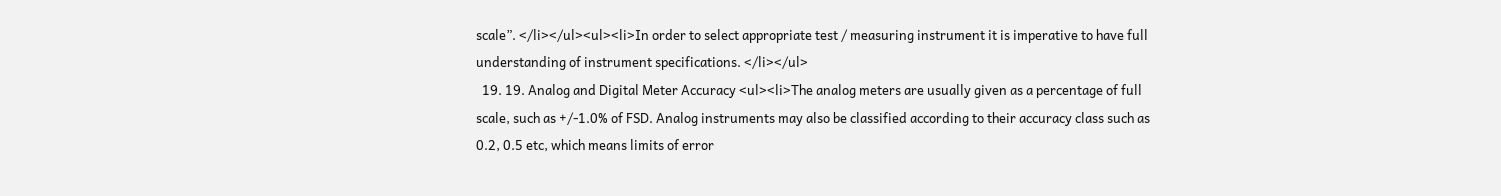scale”. </li></ul><ul><li>In order to select appropriate test / measuring instrument it is imperative to have full understanding of instrument specifications. </li></ul>
  19. 19. Analog and Digital Meter Accuracy <ul><li>The analog meters are usually given as a percentage of full scale, such as +/-1.0% of FSD. Analog instruments may also be classified according to their accuracy class such as 0.2, 0.5 etc, which means limits of error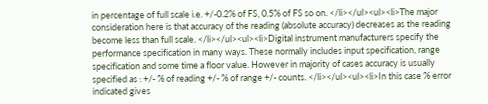in percentage of full scale i.e. +/-0.2% of FS, 0.5% of FS so on. </li></ul><ul><li>The major consideration here is that accuracy of the reading (absolute accuracy) decreases as the reading become less than full scale. </li></ul><ul><li>Digital instrument manufacturers specify the performance specification in many ways. These normally includes input specification, range specification and some time a floor value. However in majority of cases accuracy is usually specified as : +/- % of reading +/- % of range +/- counts. </li></ul><ul><li>In this case % error indicated gives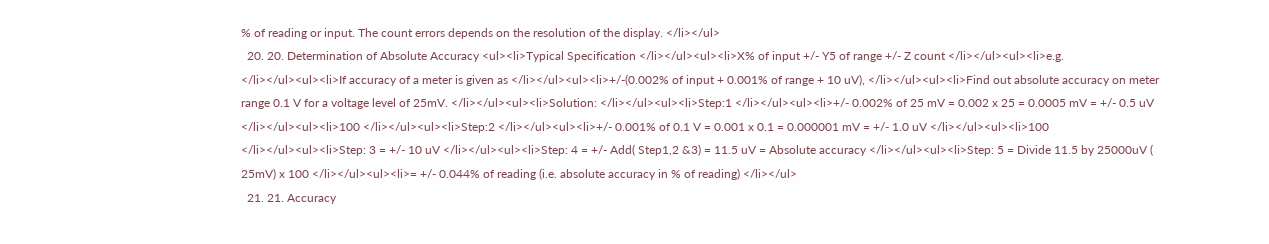% of reading or input. The count errors depends on the resolution of the display. </li></ul>
  20. 20. Determination of Absolute Accuracy <ul><li>Typical Specification </li></ul><ul><li>X% of input +/- Y5 of range +/- Z count </li></ul><ul><li>e.g. </li></ul><ul><li>If accuracy of a meter is given as </li></ul><ul><li>+/-(0.002% of input + 0.001% of range + 10 uV), </li></ul><ul><li>Find out absolute accuracy on meter range 0.1 V for a voltage level of 25mV. </li></ul><ul><li>Solution: </li></ul><ul><li>Step:1 </li></ul><ul><li>+/- 0.002% of 25 mV = 0.002 x 25 = 0.0005 mV = +/- 0.5 uV </li></ul><ul><li>100 </li></ul><ul><li>Step:2 </li></ul><ul><li>+/- 0.001% of 0.1 V = 0.001 x 0.1 = 0.000001 mV = +/- 1.0 uV </li></ul><ul><li>100 </li></ul><ul><li>Step: 3 = +/- 10 uV </li></ul><ul><li>Step: 4 = +/- Add( Step1,2 &3) = 11.5 uV = Absolute accuracy </li></ul><ul><li>Step: 5 = Divide 11.5 by 25000uV ( 25mV) x 100 </li></ul><ul><li>= +/- 0.044% of reading (i.e. absolute accuracy in % of reading) </li></ul>
  21. 21. Accuracy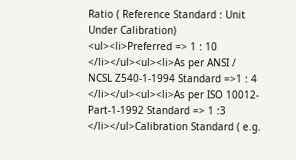Ratio ( Reference Standard : Unit Under Calibration) <ul><li>Preferred => 1 : 10 </li></ul><ul><li>As per ANSI / NCSL Z540-1-1994 Standard =>1 : 4 </li></ul><ul><li>As per ISO 10012-Part-1-1992 Standard => 1 :3 </li></ul>Calibration Standard ( e.g.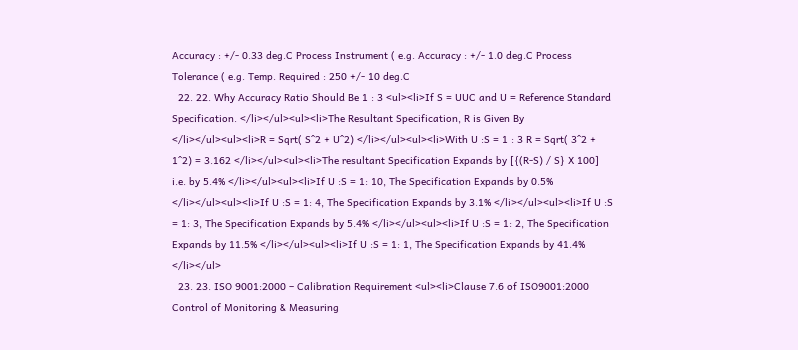Accuracy : +/- 0.33 deg.C Process Instrument ( e.g. Accuracy : +/- 1.0 deg.C Process Tolerance ( e.g. Temp. Required : 250 +/- 10 deg.C
  22. 22. Why Accuracy Ratio Should Be 1 : 3 <ul><li>If S = UUC and U = Reference Standard Specification. </li></ul><ul><li>The Resultant Specification, R is Given By </li></ul><ul><li>R = Sqrt( S^2 + U^2) </li></ul><ul><li>With U :S = 1 : 3 R = Sqrt( 3^2 + 1^2) = 3.162 </li></ul><ul><li>The resultant Specification Expands by [{(R-S) / S} X 100] i.e. by 5.4% </li></ul><ul><li>If U :S = 1: 10, The Specification Expands by 0.5% </li></ul><ul><li>If U :S = 1: 4, The Specification Expands by 3.1% </li></ul><ul><li>If U :S = 1: 3, The Specification Expands by 5.4% </li></ul><ul><li>If U :S = 1: 2, The Specification Expands by 11.5% </li></ul><ul><li>If U :S = 1: 1, The Specification Expands by 41.4% </li></ul>
  23. 23. ISO 9001:2000 – Calibration Requirement <ul><li>Clause 7.6 of ISO9001:2000 Control of Monitoring & Measuring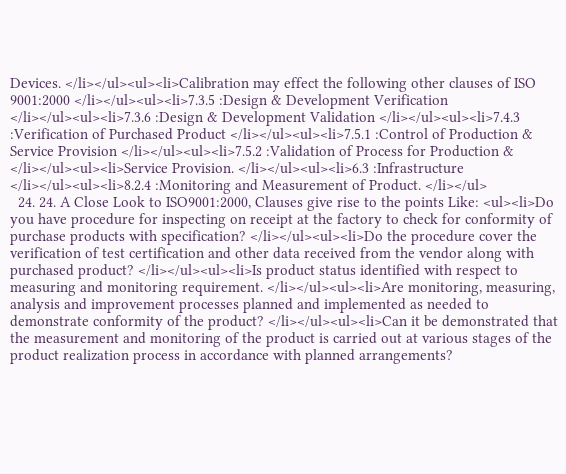Devices. </li></ul><ul><li>Calibration may effect the following other clauses of ISO 9001:2000 </li></ul><ul><li>7.3.5 :Design & Development Verification </li></ul><ul><li>7.3.6 :Design & Development Validation </li></ul><ul><li>7.4.3 :Verification of Purchased Product </li></ul><ul><li>7.5.1 :Control of Production & Service Provision </li></ul><ul><li>7.5.2 :Validation of Process for Production & </li></ul><ul><li>Service Provision. </li></ul><ul><li>6.3 :Infrastructure </li></ul><ul><li>8.2.4 :Monitoring and Measurement of Product. </li></ul>
  24. 24. A Close Look to ISO9001:2000, Clauses give rise to the points Like: <ul><li>Do you have procedure for inspecting on receipt at the factory to check for conformity of purchase products with specification? </li></ul><ul><li>Do the procedure cover the verification of test certification and other data received from the vendor along with purchased product? </li></ul><ul><li>Is product status identified with respect to measuring and monitoring requirement. </li></ul><ul><li>Are monitoring, measuring, analysis and improvement processes planned and implemented as needed to demonstrate conformity of the product? </li></ul><ul><li>Can it be demonstrated that the measurement and monitoring of the product is carried out at various stages of the product realization process in accordance with planned arrangements?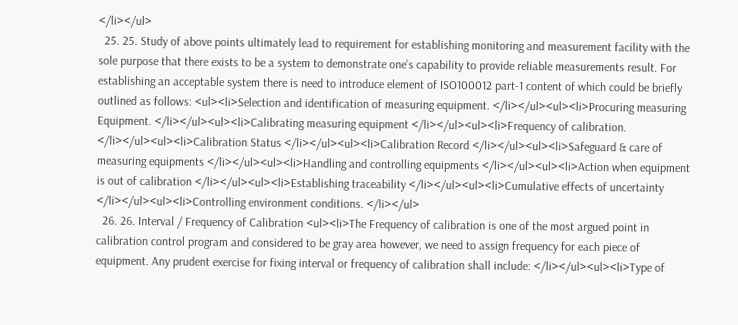</li></ul>
  25. 25. Study of above points ultimately lead to requirement for establishing monitoring and measurement facility with the sole purpose that there exists to be a system to demonstrate one’s capability to provide reliable measurements result. For establishing an acceptable system there is need to introduce element of ISO100012 part-1 content of which could be briefly outlined as follows: <ul><li>Selection and identification of measuring equipment. </li></ul><ul><li>Procuring measuring Equipment. </li></ul><ul><li>Calibrating measuring equipment </li></ul><ul><li>Frequency of calibration. </li></ul><ul><li>Calibration Status </li></ul><ul><li>Calibration Record </li></ul><ul><li>Safeguard & care of measuring equipments </li></ul><ul><li>Handling and controlling equipments </li></ul><ul><li>Action when equipment is out of calibration </li></ul><ul><li>Establishing traceability </li></ul><ul><li>Cumulative effects of uncertainty </li></ul><ul><li>Controlling environment conditions. </li></ul>
  26. 26. Interval / Frequency of Calibration <ul><li>The Frequency of calibration is one of the most argued point in calibration control program and considered to be gray area however, we need to assign frequency for each piece of equipment. Any prudent exercise for fixing interval or frequency of calibration shall include: </li></ul><ul><li>Type of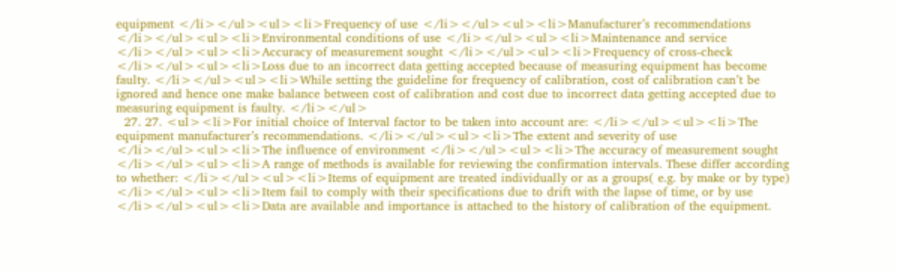equipment </li></ul><ul><li>Frequency of use </li></ul><ul><li>Manufacturer’s recommendations </li></ul><ul><li>Environmental conditions of use </li></ul><ul><li>Maintenance and service </li></ul><ul><li>Accuracy of measurement sought </li></ul><ul><li>Frequency of cross-check </li></ul><ul><li>Loss due to an incorrect data getting accepted because of measuring equipment has become faulty. </li></ul><ul><li>While setting the guideline for frequency of calibration, cost of calibration can’t be ignored and hence one make balance between cost of calibration and cost due to incorrect data getting accepted due to measuring equipment is faulty. </li></ul>
  27. 27. <ul><li>For initial choice of Interval factor to be taken into account are: </li></ul><ul><li>The equipment manufacturer’s recommendations. </li></ul><ul><li>The extent and severity of use </li></ul><ul><li>The influence of environment </li></ul><ul><li>The accuracy of measurement sought </li></ul><ul><li>A range of methods is available for reviewing the confirmation intervals. These differ according to whether: </li></ul><ul><li>Items of equipment are treated individually or as a groups( e.g. by make or by type) </li></ul><ul><li>Item fail to comply with their specifications due to drift with the lapse of time, or by use </li></ul><ul><li>Data are available and importance is attached to the history of calibration of the equipment.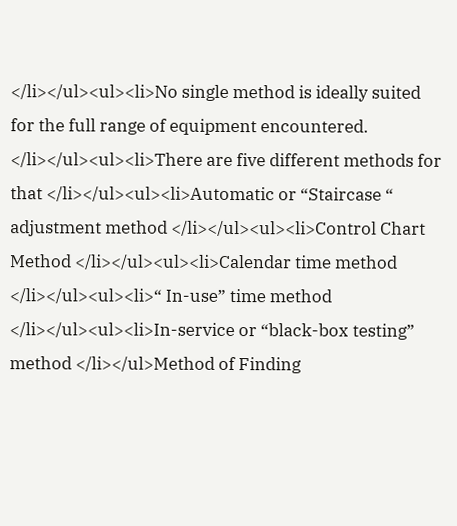</li></ul><ul><li>No single method is ideally suited for the full range of equipment encountered. </li></ul><ul><li>There are five different methods for that </li></ul><ul><li>Automatic or “Staircase “ adjustment method </li></ul><ul><li>Control Chart Method </li></ul><ul><li>Calendar time method </li></ul><ul><li>“ In-use” time method </li></ul><ul><li>In-service or “black-box testing” method </li></ul>Method of Finding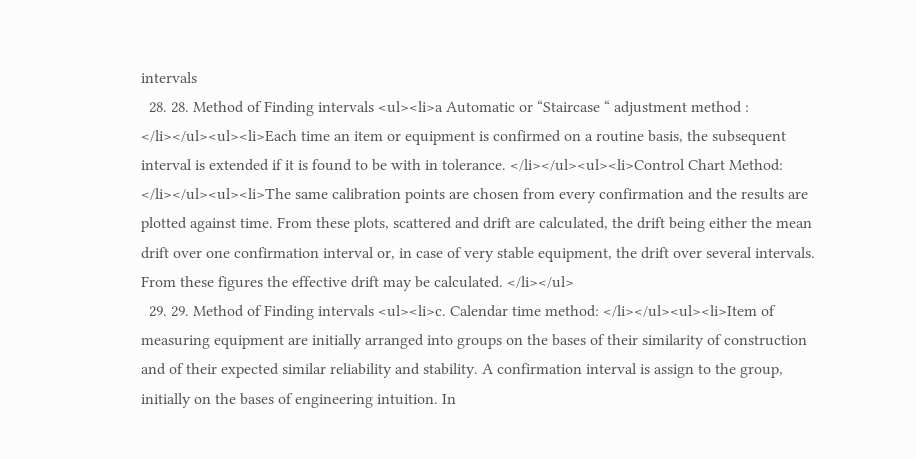intervals
  28. 28. Method of Finding intervals <ul><li>a Automatic or “Staircase “ adjustment method : </li></ul><ul><li>Each time an item or equipment is confirmed on a routine basis, the subsequent interval is extended if it is found to be with in tolerance. </li></ul><ul><li>Control Chart Method: </li></ul><ul><li>The same calibration points are chosen from every confirmation and the results are plotted against time. From these plots, scattered and drift are calculated, the drift being either the mean drift over one confirmation interval or, in case of very stable equipment, the drift over several intervals. From these figures the effective drift may be calculated. </li></ul>
  29. 29. Method of Finding intervals <ul><li>c. Calendar time method: </li></ul><ul><li>Item of measuring equipment are initially arranged into groups on the bases of their similarity of construction and of their expected similar reliability and stability. A confirmation interval is assign to the group, initially on the bases of engineering intuition. In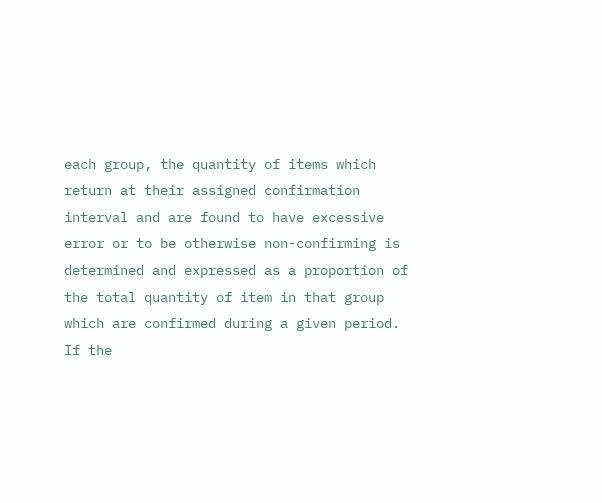each group, the quantity of items which return at their assigned confirmation interval and are found to have excessive error or to be otherwise non-confirming is determined and expressed as a proportion of the total quantity of item in that group which are confirmed during a given period. If the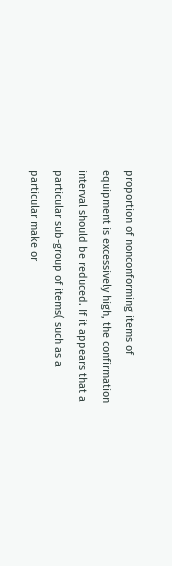proportion of nonconforming items of equipment is excessively high, the confirmation interval should be reduced. If it appears that a particular sub-group of items( such as a particular make or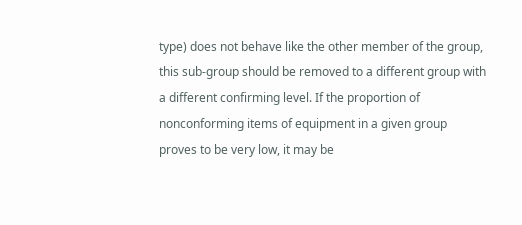type) does not behave like the other member of the group, this sub-group should be removed to a different group with a different confirming level. If the proportion of nonconforming items of equipment in a given group proves to be very low, it may be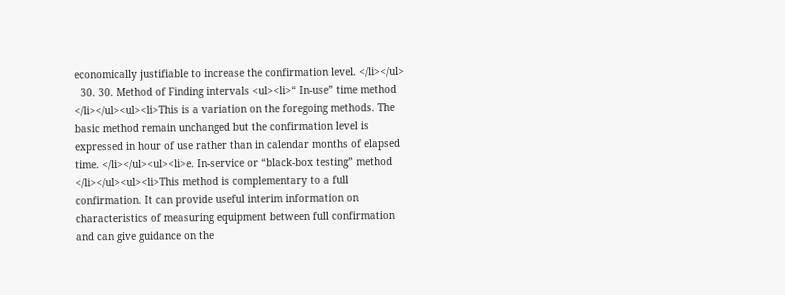economically justifiable to increase the confirmation level. </li></ul>
  30. 30. Method of Finding intervals <ul><li>“ In-use” time method </li></ul><ul><li>This is a variation on the foregoing methods. The basic method remain unchanged but the confirmation level is expressed in hour of use rather than in calendar months of elapsed time. </li></ul><ul><li>e. In-service or “black-box testing” method </li></ul><ul><li>This method is complementary to a full confirmation. It can provide useful interim information on characteristics of measuring equipment between full confirmation and can give guidance on the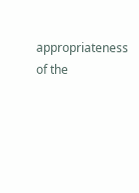appropriateness of the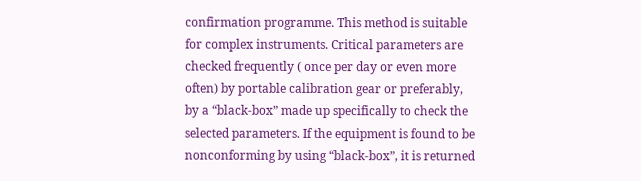confirmation programme. This method is suitable for complex instruments. Critical parameters are checked frequently ( once per day or even more often) by portable calibration gear or preferably, by a “black-box” made up specifically to check the selected parameters. If the equipment is found to be nonconforming by using “black-box”, it is returned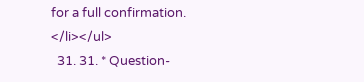for a full confirmation. </li></ul>
  31. 31. * Question-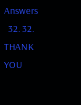Answers
  32. 32. THANK YOU